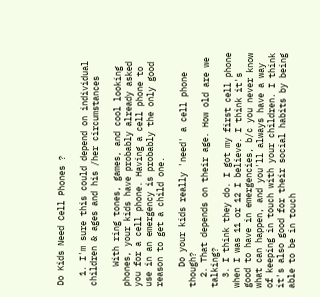Do Kids Need Cell Phones ?

  1. I'm sure this could depend on individual children & ages and his /her circumstances

    With ring tones, games, and cool looking phones, your kids have probably already asked you for a cell phone. Having a cell phone to use in an emergency is probably the only good reason to get a child one.

    Do your kids really 'need' a cell phone though?
  2. That depends on their age. How old are we talking?
  3. I think they do. I got my first cell phone when I was 11 or 12 I believe. I think it's good to have in emergencies, b/c you never know what can happen, and you'll always have a way of keeping in touch with your children. I think it's also good for their social habits by being able to be in touch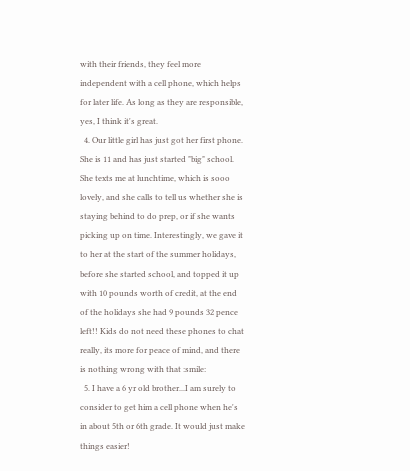with their friends, they feel more independent with a cell phone, which helps for later life. As long as they are responsible, yes, I think it's great.
  4. Our little girl has just got her first phone. She is 11 and has just started "big" school. She texts me at lunchtime, which is sooo lovely, and she calls to tell us whether she is staying behind to do prep, or if she wants picking up on time. Interestingly, we gave it to her at the start of the summer holidays, before she started school, and topped it up with 10 pounds worth of credit, at the end of the holidays she had 9 pounds 32 pence left!! Kids do not need these phones to chat really, its more for peace of mind, and there is nothing wrong with that :smile:
  5. I have a 6 yr old brother...I am surely to consider to get him a cell phone when he's in about 5th or 6th grade. It would just make things easier!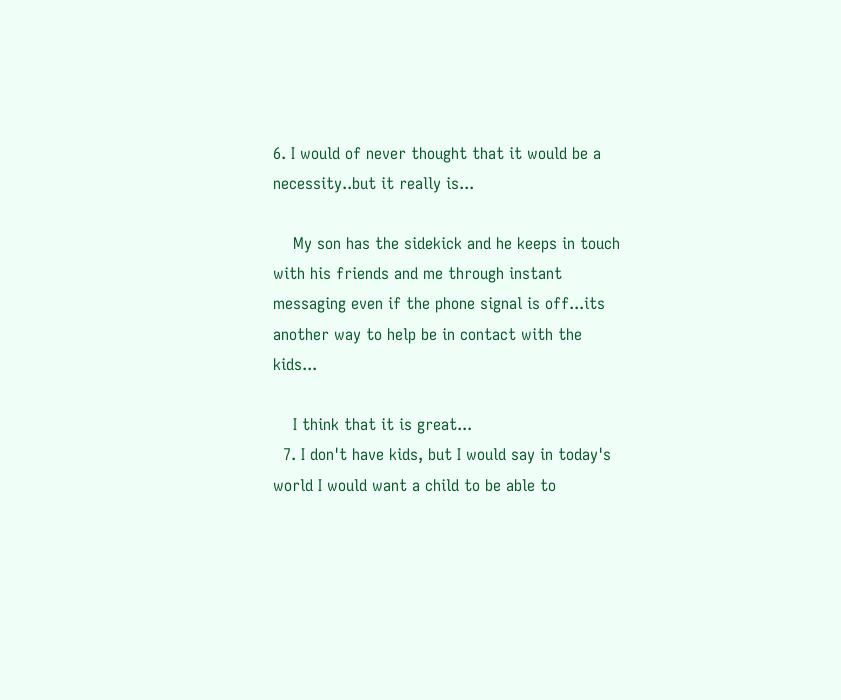6. I would of never thought that it would be a necessity..but it really is...

    My son has the sidekick and he keeps in touch with his friends and me through instant messaging even if the phone signal is off...its another way to help be in contact with the kids...

    I think that it is great...
  7. I don't have kids, but I would say in today's world I would want a child to be able to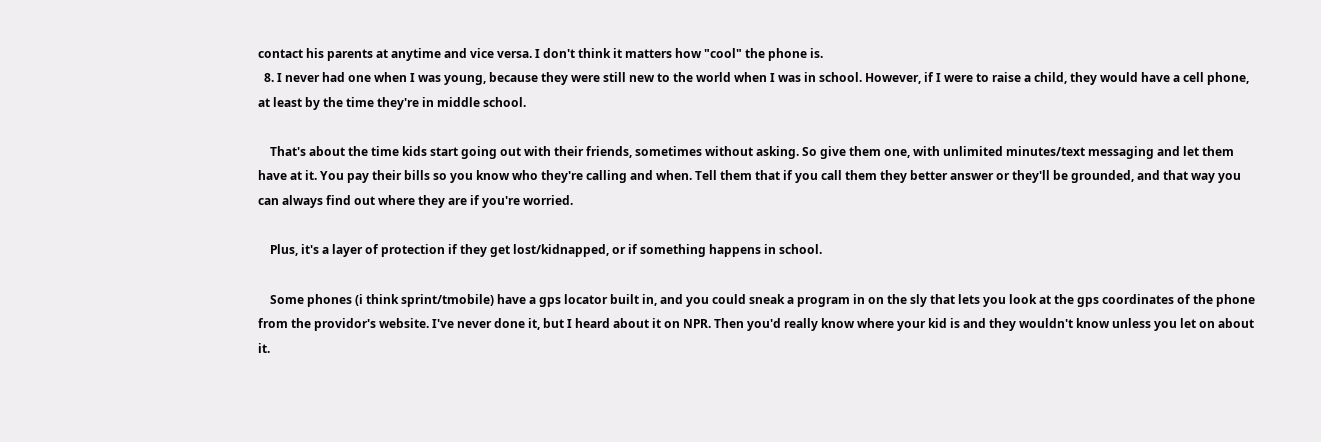contact his parents at anytime and vice versa. I don't think it matters how "cool" the phone is.
  8. I never had one when I was young, because they were still new to the world when I was in school. However, if I were to raise a child, they would have a cell phone, at least by the time they're in middle school.

    That's about the time kids start going out with their friends, sometimes without asking. So give them one, with unlimited minutes/text messaging and let them have at it. You pay their bills so you know who they're calling and when. Tell them that if you call them they better answer or they'll be grounded, and that way you can always find out where they are if you're worried.

    Plus, it's a layer of protection if they get lost/kidnapped, or if something happens in school.

    Some phones (i think sprint/tmobile) have a gps locator built in, and you could sneak a program in on the sly that lets you look at the gps coordinates of the phone from the providor's website. I've never done it, but I heard about it on NPR. Then you'd really know where your kid is and they wouldn't know unless you let on about it.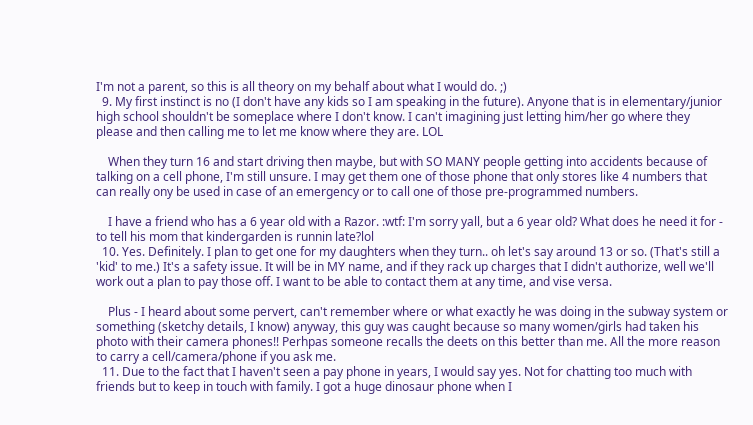I'm not a parent, so this is all theory on my behalf about what I would do. ;)
  9. My first instinct is no (I don't have any kids so I am speaking in the future). Anyone that is in elementary/junior high school shouldn't be someplace where I don't know. I can't imagining just letting him/her go where they please and then calling me to let me know where they are. LOL

    When they turn 16 and start driving then maybe, but with SO MANY people getting into accidents because of talking on a cell phone, I'm still unsure. I may get them one of those phone that only stores like 4 numbers that can really ony be used in case of an emergency or to call one of those pre-programmed numbers.

    I have a friend who has a 6 year old with a Razor. :wtf: I'm sorry yall, but a 6 year old? What does he need it for - to tell his mom that kindergarden is runnin late?lol
  10. Yes. Definitely. I plan to get one for my daughters when they turn.. oh let's say around 13 or so. (That's still a 'kid' to me.) It's a safety issue. It will be in MY name, and if they rack up charges that I didn't authorize, well we'll work out a plan to pay those off. I want to be able to contact them at any time, and vise versa.

    Plus - I heard about some pervert, can't remember where or what exactly he was doing in the subway system or something (sketchy details, I know) anyway, this guy was caught because so many women/girls had taken his photo with their camera phones!! Perhpas someone recalls the deets on this better than me. All the more reason to carry a cell/camera/phone if you ask me.
  11. Due to the fact that I haven't seen a pay phone in years, I would say yes. Not for chatting too much with friends but to keep in touch with family. I got a huge dinosaur phone when I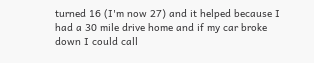turned 16 (I'm now 27) and it helped because I had a 30 mile drive home and if my car broke down I could call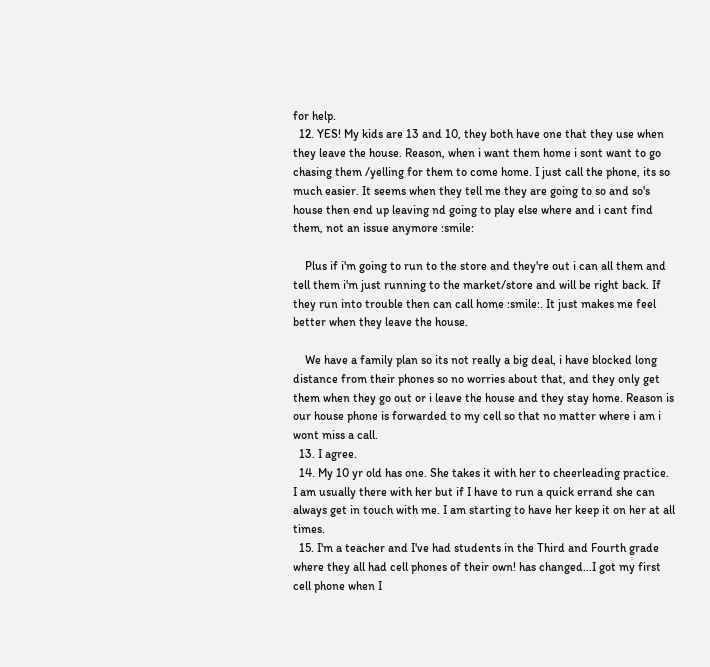for help.
  12. YES! My kids are 13 and 10, they both have one that they use when they leave the house. Reason, when i want them home i sont want to go chasing them /yelling for them to come home. I just call the phone, its so much easier. It seems when they tell me they are going to so and so's house then end up leaving nd going to play else where and i cant find them, not an issue anymore :smile:

    Plus if i'm going to run to the store and they're out i can all them and tell them i'm just running to the market/store and will be right back. If they run into trouble then can call home :smile:. It just makes me feel better when they leave the house.

    We have a family plan so its not really a big deal, i have blocked long distance from their phones so no worries about that, and they only get them when they go out or i leave the house and they stay home. Reason is our house phone is forwarded to my cell so that no matter where i am i wont miss a call.
  13. I agree.
  14. My 10 yr old has one. She takes it with her to cheerleading practice. I am usually there with her but if I have to run a quick errand she can always get in touch with me. I am starting to have her keep it on her at all times.
  15. I'm a teacher and I've had students in the Third and Fourth grade where they all had cell phones of their own! has changed...I got my first cell phone when I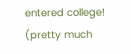entered college! (pretty much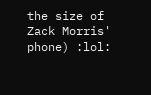the size of Zack Morris' phone) :lol: